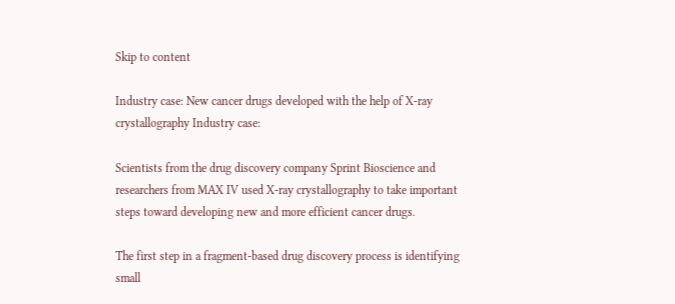Skip to content

Industry case: New cancer drugs developed with the help of X-ray crystallography Industry case:

Scientists from the drug discovery company Sprint Bioscience and researchers from MAX IV used X-ray crystallography to take important steps toward developing new and more efficient cancer drugs.

The first step in a fragment-based drug discovery process is identifying small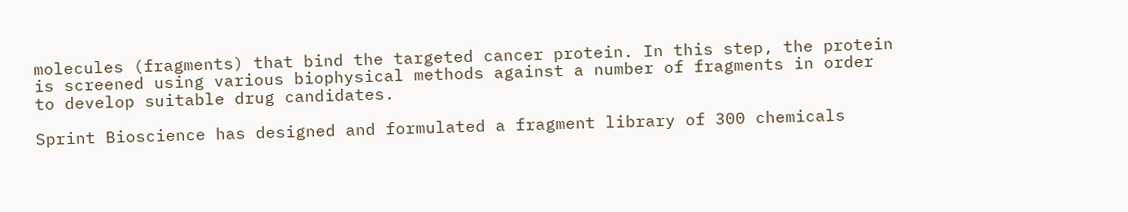molecules (fragments) that bind the targeted cancer protein. In this step, the protein is screened using various biophysical methods against a number of fragments in order to develop suitable drug candidates.

Sprint Bioscience has designed and formulated a fragment library of 300 chemicals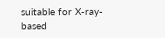suitable for X-ray-based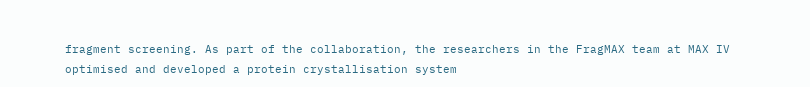fragment screening. As part of the collaboration, the researchers in the FragMAX team at MAX IV optimised and developed a protein crystallisation system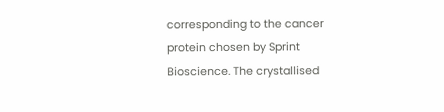corresponding to the cancer protein chosen by Sprint Bioscience. The crystallised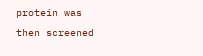protein was then screened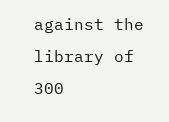against the library of 300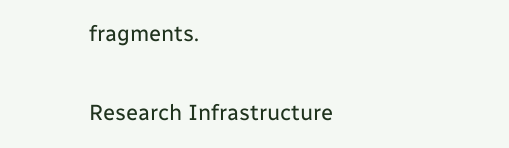fragments.

Research Infrastructure